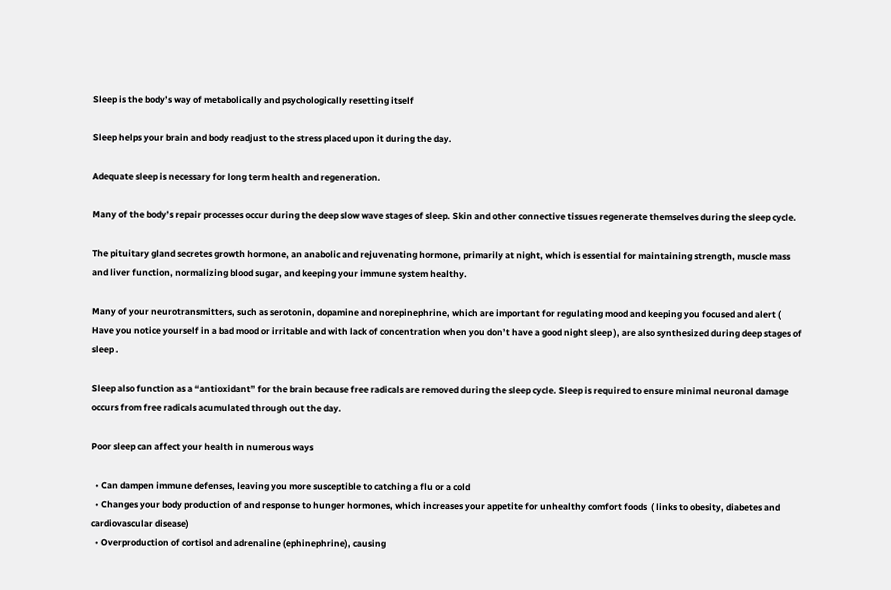Sleep is the body’s way of metabolically and psychologically resetting itself

Sleep helps your brain and body readjust to the stress placed upon it during the day.

Adequate sleep is necessary for long term health and regeneration.

Many of the body’s repair processes occur during the deep slow wave stages of sleep. Skin and other connective tissues regenerate themselves during the sleep cycle.

The pituitary gland secretes growth hormone, an anabolic and rejuvenating hormone, primarily at night, which is essential for maintaining strength, muscle mass and liver function, normalizing blood sugar, and keeping your immune system healthy.

Many of your neurotransmitters, such as serotonin, dopamine and norepinephrine, which are important for regulating mood and keeping you focused and alert ( Have you notice yourself in a bad mood or irritable and with lack of concentration when you don’t have a good night sleep ), are also synthesized during deep stages of sleep .

Sleep also function as a “antioxidant” for the brain because free radicals are removed during the sleep cycle. Sleep is required to ensure minimal neuronal damage occurs from free radicals acumulated through out the day.

Poor sleep can affect your health in numerous ways

  • Can dampen immune defenses, leaving you more susceptible to catching a flu or a cold
  • Changes your body production of and response to hunger hormones, which increases your appetite for unhealthy comfort foods  ( links to obesity, diabetes and cardiovascular disease)
  • Overproduction of cortisol and adrenaline (ephinephrine), causing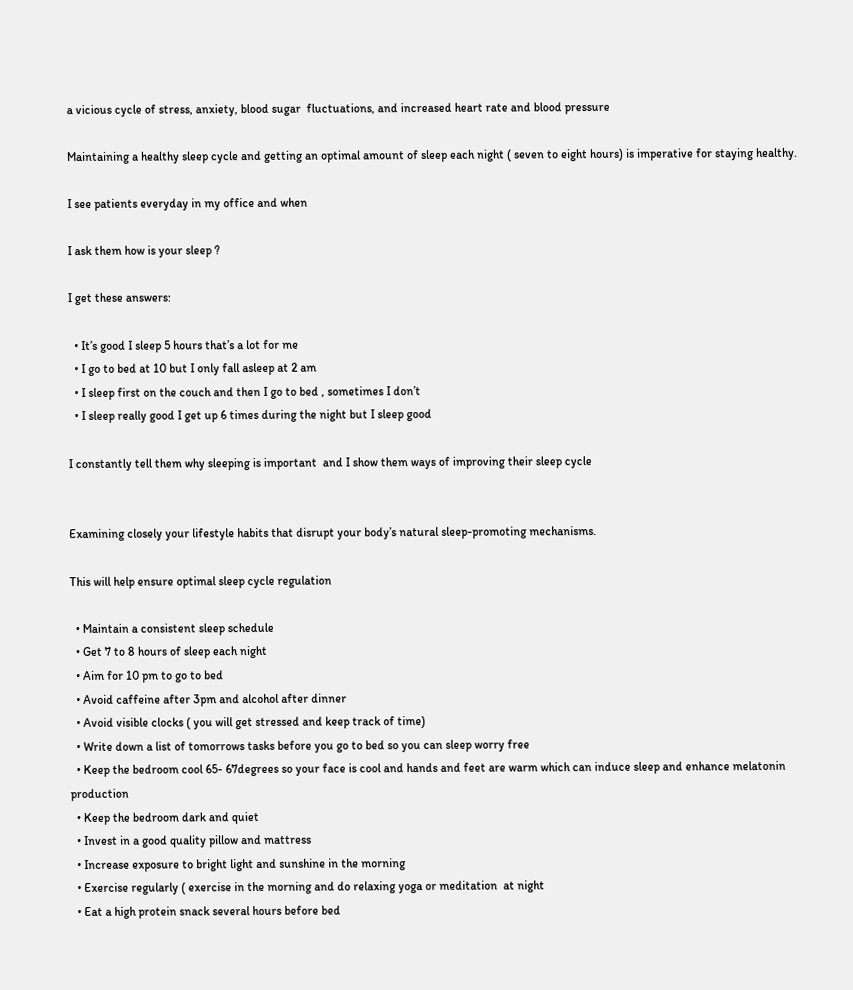a vicious cycle of stress, anxiety, blood sugar  fluctuations, and increased heart rate and blood pressure

Maintaining a healthy sleep cycle and getting an optimal amount of sleep each night ( seven to eight hours) is imperative for staying healthy.

I see patients everyday in my office and when

I ask them how is your sleep ?

I get these answers:

  • It’s good I sleep 5 hours that’s a lot for me
  • I go to bed at 10 but I only fall asleep at 2 am
  • I sleep first on the couch and then I go to bed , sometimes I don’t
  • I sleep really good I get up 6 times during the night but I sleep good

I constantly tell them why sleeping is important  and I show them ways of improving their sleep cycle


Examining closely your lifestyle habits that disrupt your body’s natural sleep-promoting mechanisms.

This will help ensure optimal sleep cycle regulation

  • Maintain a consistent sleep schedule
  • Get 7 to 8 hours of sleep each night
  • Aim for 10 pm to go to bed
  • Avoid caffeine after 3pm and alcohol after dinner
  • Avoid visible clocks ( you will get stressed and keep track of time)
  • Write down a list of tomorrows tasks before you go to bed so you can sleep worry free
  • Keep the bedroom cool 65- 67degrees so your face is cool and hands and feet are warm which can induce sleep and enhance melatonin production
  • Keep the bedroom dark and quiet
  • Invest in a good quality pillow and mattress
  • Increase exposure to bright light and sunshine in the morning
  • Exercise regularly ( exercise in the morning and do relaxing yoga or meditation  at night
  • Eat a high protein snack several hours before bed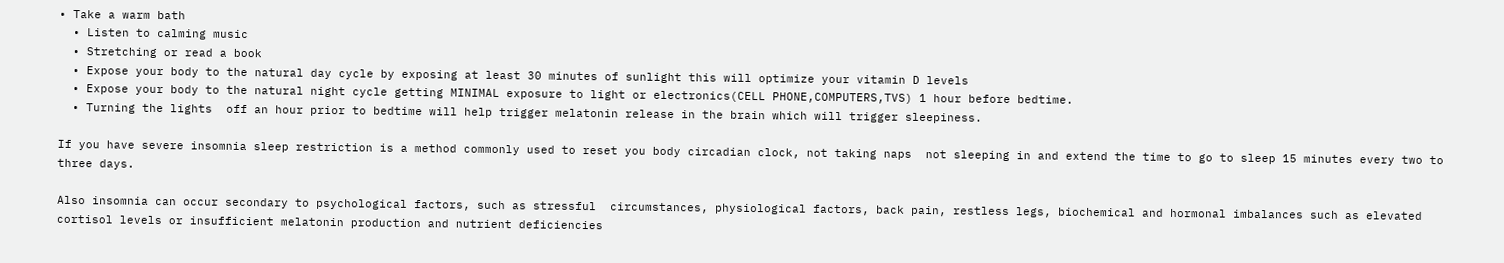• Take a warm bath
  • Listen to calming music
  • Stretching or read a book
  • Expose your body to the natural day cycle by exposing at least 30 minutes of sunlight this will optimize your vitamin D levels
  • Expose your body to the natural night cycle getting MINIMAL exposure to light or electronics(CELL PHONE,COMPUTERS,TVS) 1 hour before bedtime.
  • Turning the lights  off an hour prior to bedtime will help trigger melatonin release in the brain which will trigger sleepiness.

If you have severe insomnia sleep restriction is a method commonly used to reset you body circadian clock, not taking naps  not sleeping in and extend the time to go to sleep 15 minutes every two to three days.

Also insomnia can occur secondary to psychological factors, such as stressful  circumstances, physiological factors, back pain, restless legs, biochemical and hormonal imbalances such as elevated cortisol levels or insufficient melatonin production and nutrient deficiencies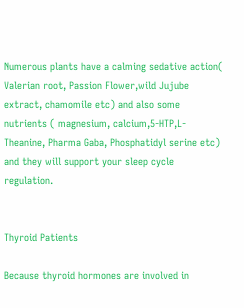Numerous plants have a calming sedative action( Valerian root, Passion Flower,wild Jujube extract, chamomile etc) and also some nutrients ( magnesium, calcium,5-HTP,L-Theanine, Pharma Gaba, Phosphatidyl serine etc) and they will support your sleep cycle regulation.


Thyroid Patients

Because thyroid hormones are involved in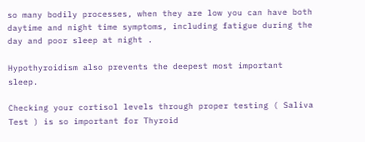so many bodily processes, when they are low you can have both daytime and night time symptoms, including fatigue during the day and poor sleep at night .

Hypothyroidism also prevents the deepest most important sleep.

Checking your cortisol levels through proper testing ( Saliva Test ) is so important for Thyroid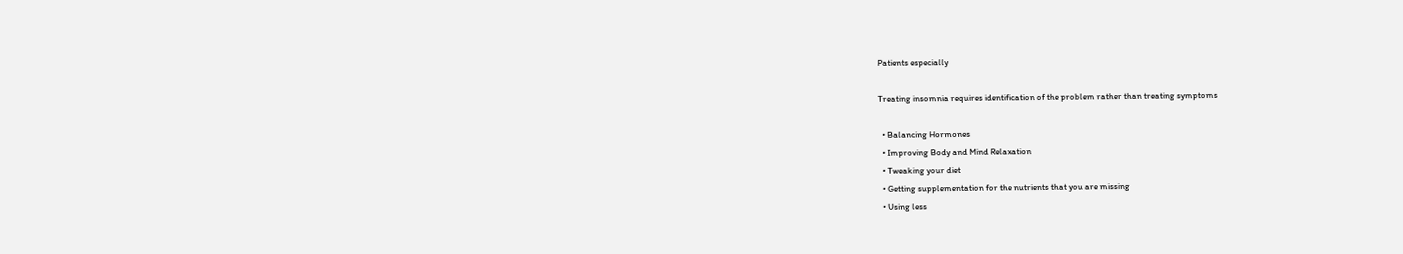Patients especially

Treating insomnia requires identification of the problem rather than treating symptoms

  • Balancing Hormones
  • Improving Body and Mind Relaxation
  • Tweaking your diet
  • Getting supplementation for the nutrients that you are missing
  • Using less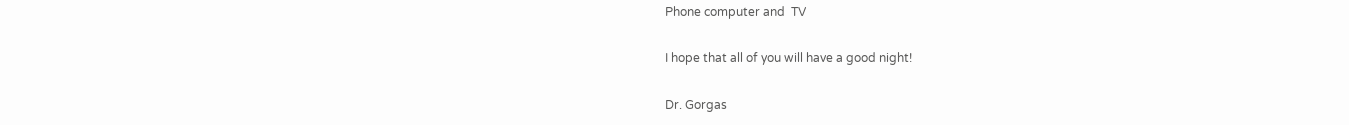Phone computer and  TV

I hope that all of you will have a good night!

Dr. Gorgas